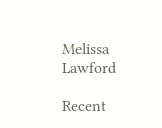Melissa Lawford

Recent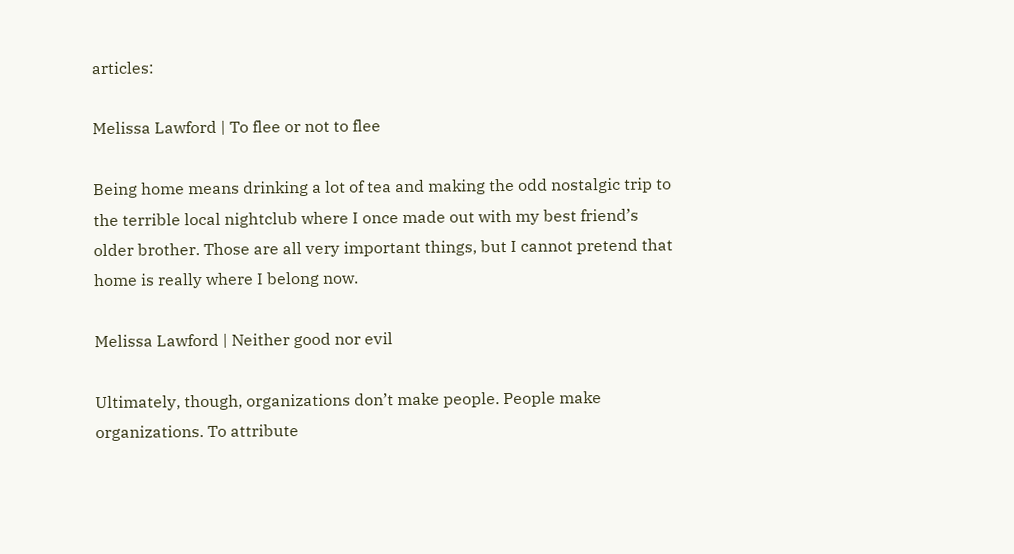articles:

Melissa Lawford | To flee or not to flee

Being home means drinking a lot of tea and making the odd nostalgic trip to the terrible local nightclub where I once made out with my best friend’s older brother. Those are all very important things, but I cannot pretend that home is really where I belong now.

Melissa Lawford | Neither good nor evil

Ultimately, though, organizations don’t make people. People make organizations. To attribute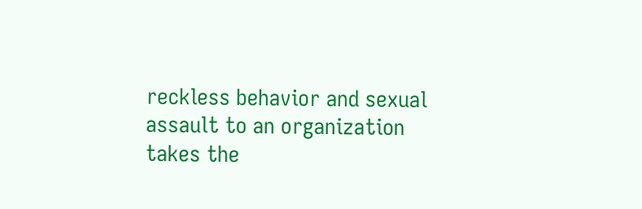reckless behavior and sexual assault to an organization takes the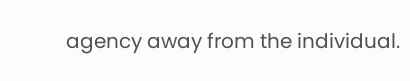agency away from the individual.